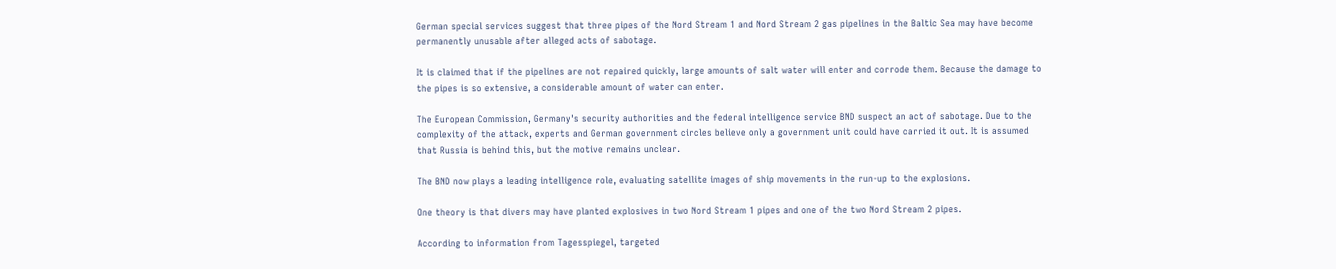German special services suggest that three pipes of the Nord Stream 1 and Nord Stream 2 gas pipelines in the Baltic Sea may have become permanently unusable after alleged acts of sabotage.

It is claimed that if the pipelines are not repaired quickly, large amounts of salt water will enter and corrode them. Because the damage to the pipes is so extensive, a considerable amount of water can enter.

The European Commission, Germany's security authorities and the federal intelligence service BND suspect an act of sabotage. Due to the complexity of the attack, experts and German government circles believe only a government unit could have carried it out. It is assumed that Russia is behind this, but the motive remains unclear.

The BND now plays a leading intelligence role, evaluating satellite images of ship movements in the run-up to the explosions.

One theory is that divers may have planted explosives in two Nord Stream 1 pipes and one of the two Nord Stream 2 pipes.

According to information from Tagesspiegel, targeted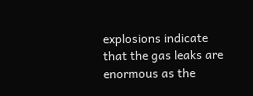explosions indicate that the gas leaks are enormous as the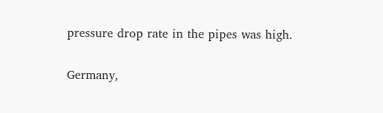pressure drop rate in the pipes was high.

Germany,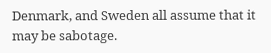Denmark, and Sweden all assume that it may be sabotage.